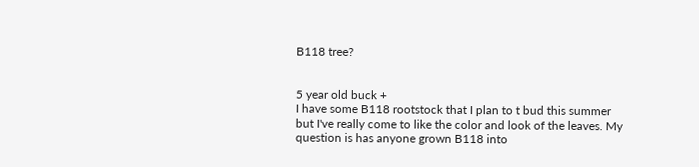B118 tree?


5 year old buck +
I have some B118 rootstock that I plan to t bud this summer but I've really come to like the color and look of the leaves. My question is has anyone grown B118 into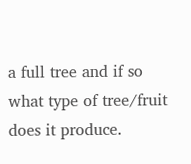a full tree and if so what type of tree/fruit does it produce.